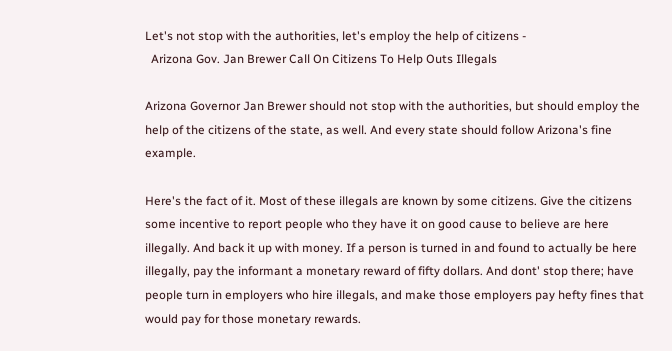Let's not stop with the authorities, let's employ the help of citizens -
  Arizona Gov. Jan Brewer Call On Citizens To Help Outs Illegals

Arizona Governor Jan Brewer should not stop with the authorities, but should employ the help of the citizens of the state, as well. And every state should follow Arizona's fine example.

Here's the fact of it. Most of these illegals are known by some citizens. Give the citizens some incentive to report people who they have it on good cause to believe are here illegally. And back it up with money. If a person is turned in and found to actually be here illegally, pay the informant a monetary reward of fifty dollars. And dont' stop there; have people turn in employers who hire illegals, and make those employers pay hefty fines that would pay for those monetary rewards.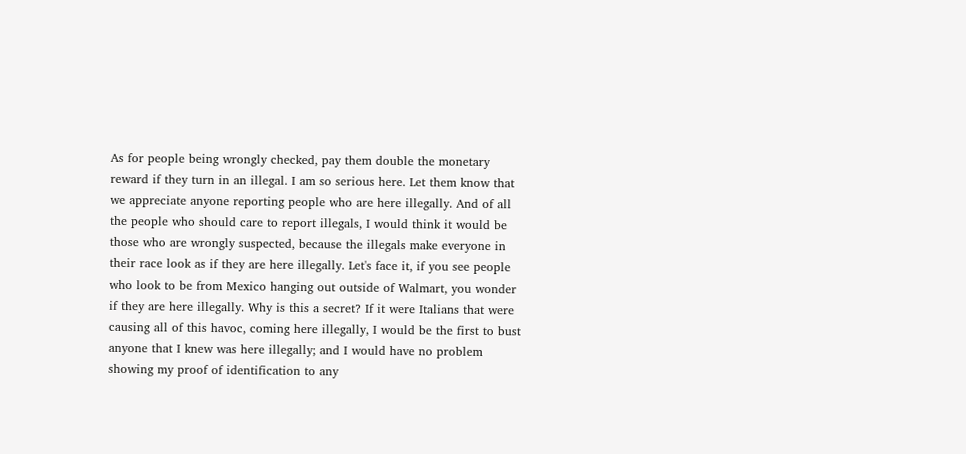As for people being wrongly checked, pay them double the monetary reward if they turn in an illegal. I am so serious here. Let them know that we appreciate anyone reporting people who are here illegally. And of all the people who should care to report illegals, I would think it would be those who are wrongly suspected, because the illegals make everyone in their race look as if they are here illegally. Let's face it, if you see people who look to be from Mexico hanging out outside of Walmart, you wonder if they are here illegally. Why is this a secret? If it were Italians that were causing all of this havoc, coming here illegally, I would be the first to bust anyone that I knew was here illegally; and I would have no problem showing my proof of identification to any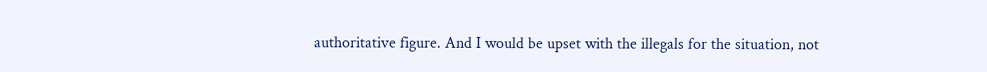authoritative figure. And I would be upset with the illegals for the situation, not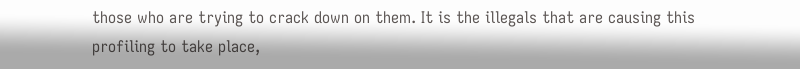those who are trying to crack down on them. It is the illegals that are causing this profiling to take place,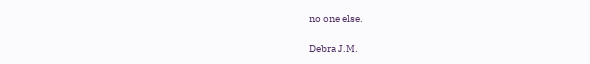no one else.

Debra J.M.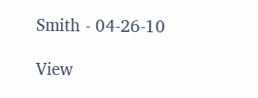Smith - 04-26-10

View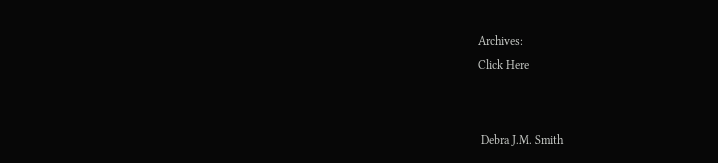Archives:
Click Here


 Debra J.M. Smith